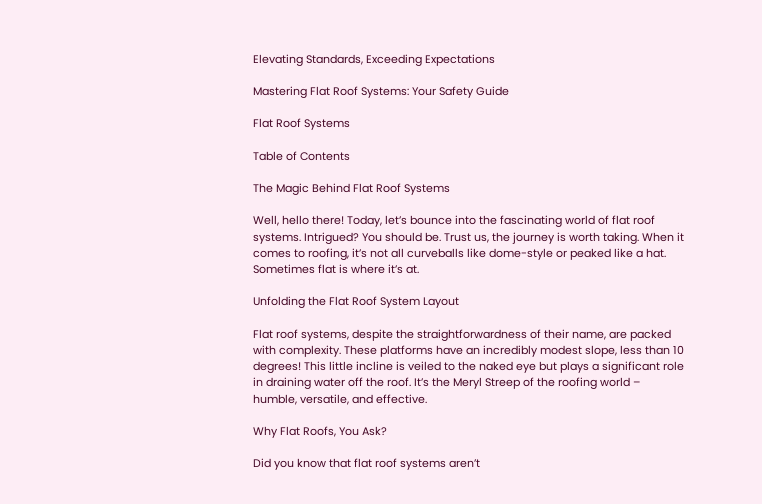Elevating Standards, Exceeding Expectations

Mastering Flat Roof Systems: Your Safety Guide

Flat Roof Systems

Table of Contents

The Magic Behind Flat Roof Systems

Well, hello there! Today, let’s bounce into the fascinating world of flat roof systems. Intrigued? You should be. Trust us, the journey is worth taking. When it comes to roofing, it’s not all curveballs like dome-style or peaked like a hat. Sometimes flat is where it’s at.

Unfolding the Flat Roof System Layout

Flat roof systems, despite the straightforwardness of their name, are packed with complexity. These platforms have an incredibly modest slope, less than 10 degrees! This little incline is veiled to the naked eye but plays a significant role in draining water off the roof. It’s the Meryl Streep of the roofing world – humble, versatile, and effective.

Why Flat Roofs, You Ask?

Did you know that flat roof systems aren’t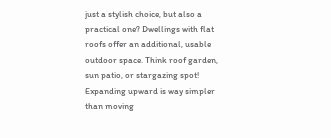just a stylish choice, but also a practical one? Dwellings with flat roofs offer an additional, usable outdoor space. Think roof garden, sun patio, or stargazing spot! Expanding upward is way simpler than moving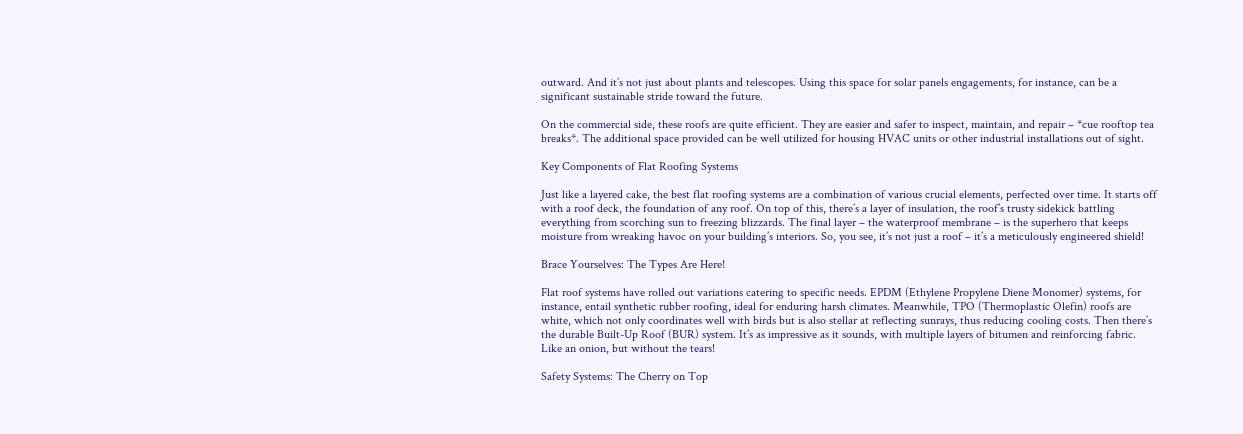outward. And it’s not just about plants and telescopes. Using this space for solar panels engagements, for instance, can be a significant sustainable stride toward the future.

On the commercial side, these roofs are quite efficient. They are easier and safer to inspect, maintain, and repair – *cue rooftop tea breaks*. The additional space provided can be well utilized for housing HVAC units or other industrial installations out of sight.

Key Components of Flat Roofing Systems

Just like a layered cake, the best flat roofing systems are a combination of various crucial elements, perfected over time. It starts off with a roof deck, the foundation of any roof. On top of this, there’s a layer of insulation, the roof’s trusty sidekick battling everything from scorching sun to freezing blizzards. The final layer – the waterproof membrane – is the superhero that keeps moisture from wreaking havoc on your building’s interiors. So, you see, it’s not just a roof – it’s a meticulously engineered shield!

Brace Yourselves: The Types Are Here!

Flat roof systems have rolled out variations catering to specific needs. EPDM (Ethylene Propylene Diene Monomer) systems, for instance, entail synthetic rubber roofing, ideal for enduring harsh climates. Meanwhile, TPO (Thermoplastic Olefin) roofs are white, which not only coordinates well with birds but is also stellar at reflecting sunrays, thus reducing cooling costs. Then there’s the durable Built-Up Roof (BUR) system. It’s as impressive as it sounds, with multiple layers of bitumen and reinforcing fabric. Like an onion, but without the tears!

Safety Systems: The Cherry on Top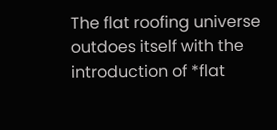The flat roofing universe outdoes itself with the introduction of *flat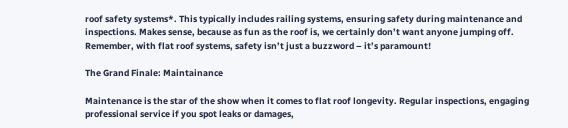roof safety systems*. This typically includes railing systems, ensuring safety during maintenance and inspections. Makes sense, because as fun as the roof is, we certainly don’t want anyone jumping off. Remember, with flat roof systems, safety isn’t just a buzzword – it’s paramount!

The Grand Finale: Maintainance

Maintenance is the star of the show when it comes to flat roof longevity. Regular inspections, engaging professional service if you spot leaks or damages,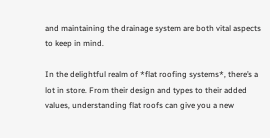and maintaining the drainage system are both vital aspects to keep in mind.

In the delightful realm of *flat roofing systems*, there’s a lot in store. From their design and types to their added values, understanding flat roofs can give you a new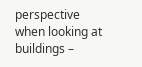perspective when looking at buildings –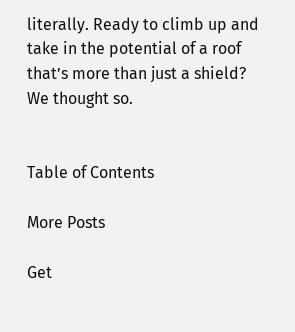literally. Ready to climb up and take in the potential of a roof that’s more than just a shield? We thought so.


Table of Contents

More Posts

Get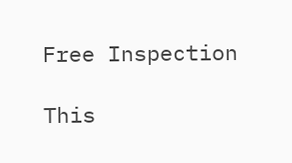Free Inspection

This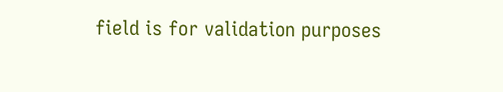field is for validation purposes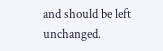and should be left unchanged.